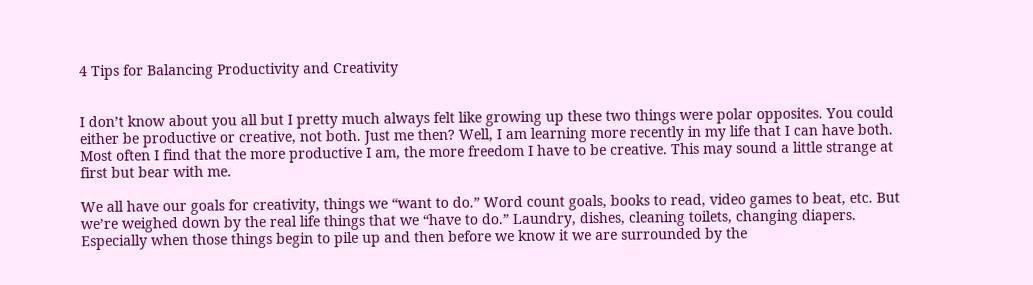4 Tips for Balancing Productivity and Creativity


I don’t know about you all but I pretty much always felt like growing up these two things were polar opposites. You could either be productive or creative, not both. Just me then? Well, I am learning more recently in my life that I can have both. Most often I find that the more productive I am, the more freedom I have to be creative. This may sound a little strange at first but bear with me.

We all have our goals for creativity, things we “want to do.” Word count goals, books to read, video games to beat, etc. But we’re weighed down by the real life things that we “have to do.” Laundry, dishes, cleaning toilets, changing diapers. Especially when those things begin to pile up and then before we know it we are surrounded by the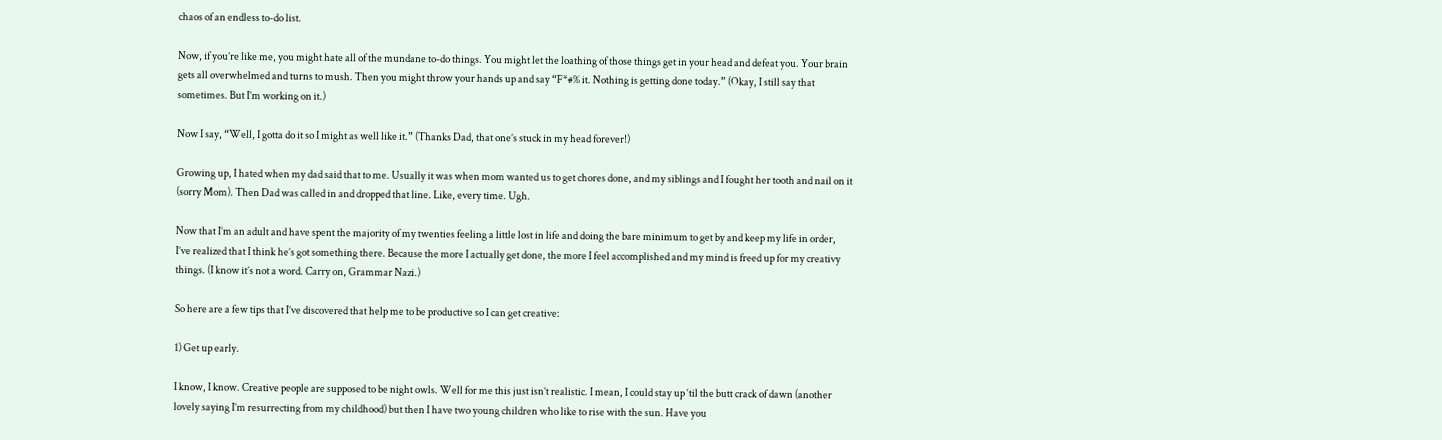chaos of an endless to-do list.

Now, if you’re like me, you might hate all of the mundane to-do things. You might let the loathing of those things get in your head and defeat you. Your brain gets all overwhelmed and turns to mush. Then you might throw your hands up and say “F*#% it. Nothing is getting done today.” (Okay, I still say that sometimes. But I’m working on it.)

Now I say, “Well, I gotta do it so I might as well like it.” (Thanks Dad, that one’s stuck in my head forever!)

Growing up, I hated when my dad said that to me. Usually it was when mom wanted us to get chores done, and my siblings and I fought her tooth and nail on it (sorry Mom). Then Dad was called in and dropped that line. Like, every time. Ugh.

Now that I’m an adult and have spent the majority of my twenties feeling a little lost in life and doing the bare minimum to get by and keep my life in order, I’ve realized that I think he’s got something there. Because the more I actually get done, the more I feel accomplished and my mind is freed up for my creativy things. (I know it’s not a word. Carry on, Grammar Nazi.)

So here are a few tips that I’ve discovered that help me to be productive so I can get creative:

1) Get up early.

I know, I know. Creative people are supposed to be night owls. Well for me this just isn’t realistic. I mean, I could stay up ‘til the butt crack of dawn (another lovely saying I’m resurrecting from my childhood) but then I have two young children who like to rise with the sun. Have you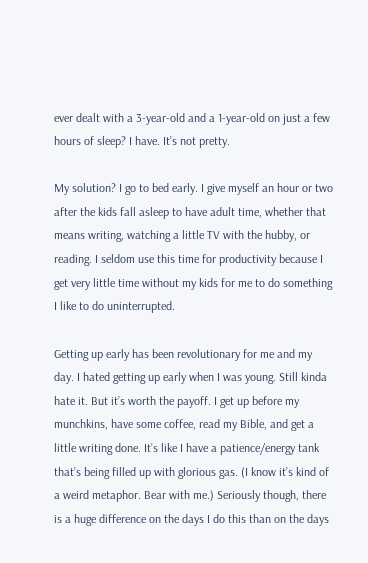ever dealt with a 3-year-old and a 1-year-old on just a few hours of sleep? I have. It’s not pretty.

My solution? I go to bed early. I give myself an hour or two after the kids fall asleep to have adult time, whether that means writing, watching a little TV with the hubby, or reading. I seldom use this time for productivity because I get very little time without my kids for me to do something I like to do uninterrupted.

Getting up early has been revolutionary for me and my day. I hated getting up early when I was young. Still kinda hate it. But it’s worth the payoff. I get up before my munchkins, have some coffee, read my Bible, and get a little writing done. It’s like I have a patience/energy tank that’s being filled up with glorious gas. (I know it’s kind of a weird metaphor. Bear with me.) Seriously though, there is a huge difference on the days I do this than on the days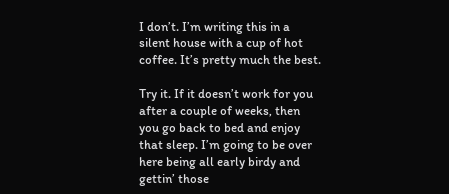I don’t. I’m writing this in a silent house with a cup of hot coffee. It’s pretty much the best.

Try it. If it doesn’t work for you after a couple of weeks, then you go back to bed and enjoy that sleep. I’m going to be over here being all early birdy and gettin’ those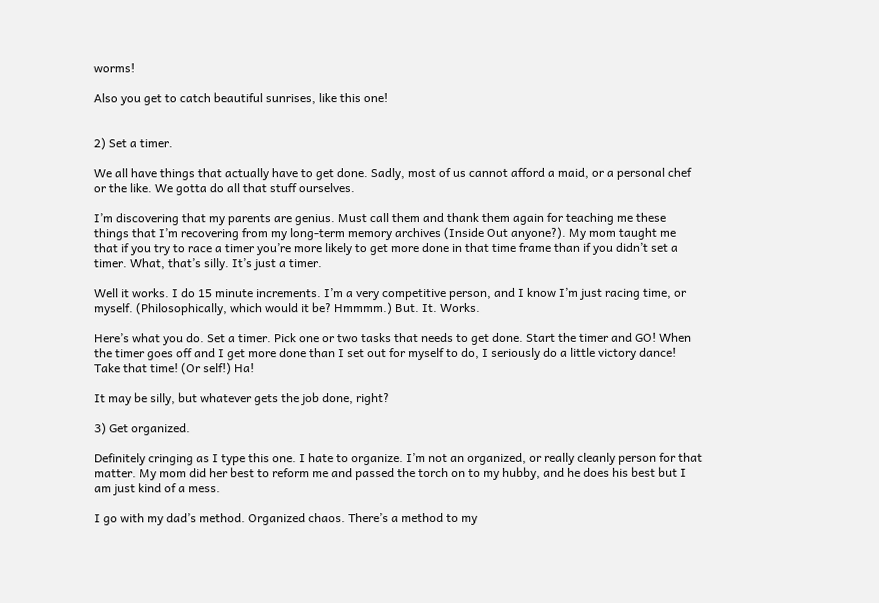worms!

Also you get to catch beautiful sunrises, like this one!


2) Set a timer.

We all have things that actually have to get done. Sadly, most of us cannot afford a maid, or a personal chef or the like. We gotta do all that stuff ourselves.

I’m discovering that my parents are genius. Must call them and thank them again for teaching me these things that I’m recovering from my long-term memory archives (Inside Out anyone?). My mom taught me that if you try to race a timer you’re more likely to get more done in that time frame than if you didn’t set a timer. What, that’s silly. It’s just a timer.

Well it works. I do 15 minute increments. I’m a very competitive person, and I know I’m just racing time, or myself. (Philosophically, which would it be? Hmmmm.) But. It. Works.

Here’s what you do. Set a timer. Pick one or two tasks that needs to get done. Start the timer and GO! When the timer goes off and I get more done than I set out for myself to do, I seriously do a little victory dance! Take that time! (Or self!) Ha!

It may be silly, but whatever gets the job done, right?

3) Get organized.

Definitely cringing as I type this one. I hate to organize. I’m not an organized, or really cleanly person for that matter. My mom did her best to reform me and passed the torch on to my hubby, and he does his best but I am just kind of a mess.

I go with my dad’s method. Organized chaos. There’s a method to my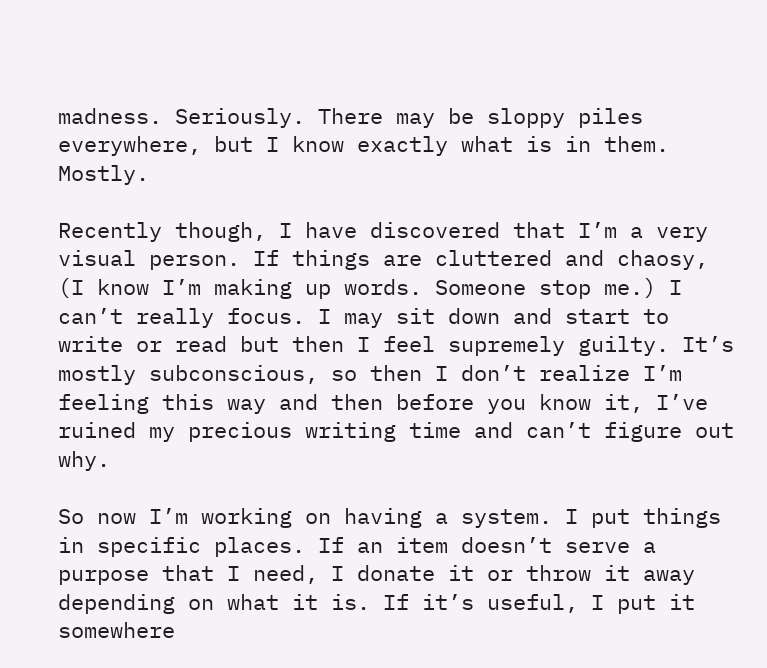madness. Seriously. There may be sloppy piles everywhere, but I know exactly what is in them. Mostly.

Recently though, I have discovered that I’m a very visual person. If things are cluttered and chaosy, (I know I’m making up words. Someone stop me.) I can’t really focus. I may sit down and start to write or read but then I feel supremely guilty. It’s mostly subconscious, so then I don’t realize I’m feeling this way and then before you know it, I’ve ruined my precious writing time and can’t figure out why.

So now I’m working on having a system. I put things in specific places. If an item doesn’t serve a purpose that I need, I donate it or throw it away depending on what it is. If it’s useful, I put it somewhere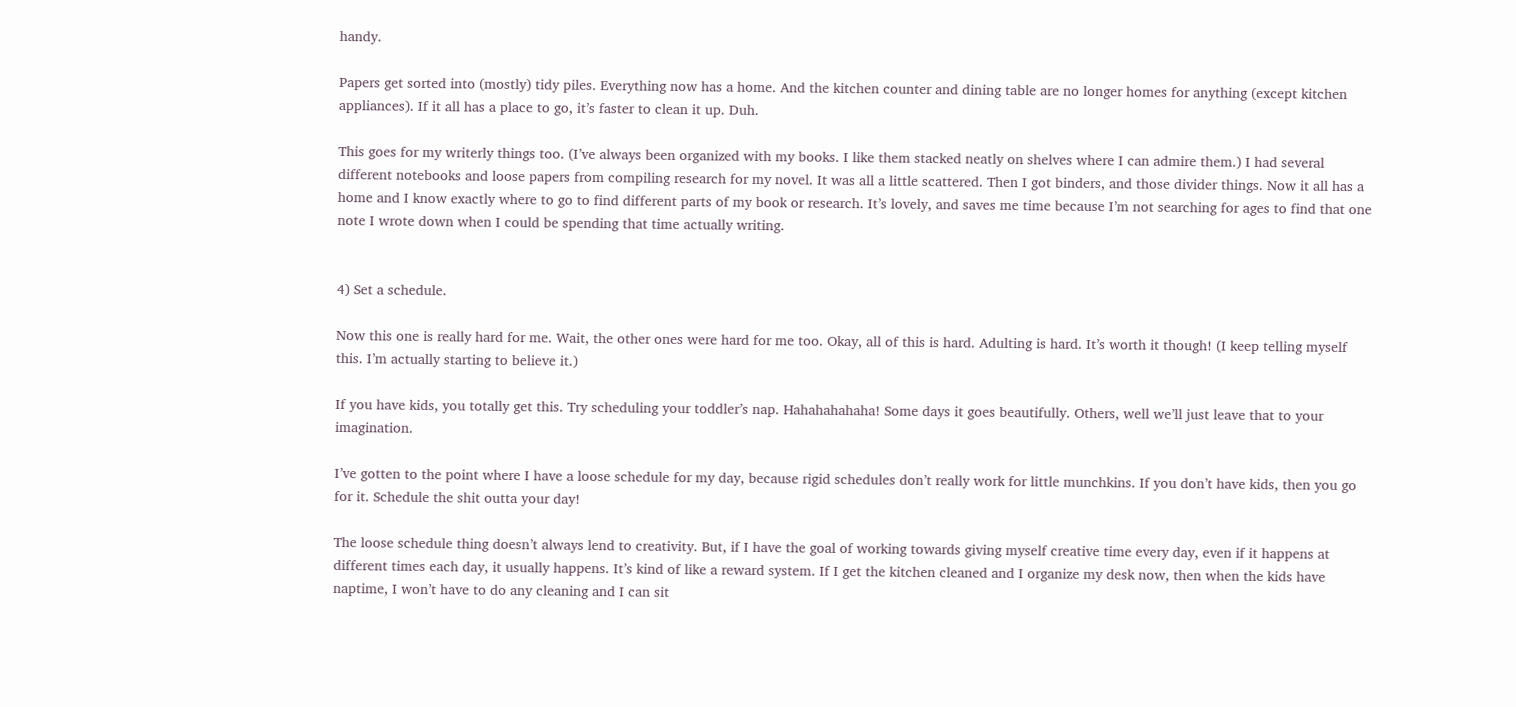handy.

Papers get sorted into (mostly) tidy piles. Everything now has a home. And the kitchen counter and dining table are no longer homes for anything (except kitchen appliances). If it all has a place to go, it’s faster to clean it up. Duh.

This goes for my writerly things too. (I’ve always been organized with my books. I like them stacked neatly on shelves where I can admire them.) I had several different notebooks and loose papers from compiling research for my novel. It was all a little scattered. Then I got binders, and those divider things. Now it all has a home and I know exactly where to go to find different parts of my book or research. It’s lovely, and saves me time because I’m not searching for ages to find that one note I wrote down when I could be spending that time actually writing.


4) Set a schedule.

Now this one is really hard for me. Wait, the other ones were hard for me too. Okay, all of this is hard. Adulting is hard. It’s worth it though! (I keep telling myself this. I’m actually starting to believe it.)

If you have kids, you totally get this. Try scheduling your toddler’s nap. Hahahahahaha! Some days it goes beautifully. Others, well we’ll just leave that to your imagination.

I’ve gotten to the point where I have a loose schedule for my day, because rigid schedules don’t really work for little munchkins. If you don’t have kids, then you go for it. Schedule the shit outta your day!

The loose schedule thing doesn’t always lend to creativity. But, if I have the goal of working towards giving myself creative time every day, even if it happens at different times each day, it usually happens. It’s kind of like a reward system. If I get the kitchen cleaned and I organize my desk now, then when the kids have naptime, I won’t have to do any cleaning and I can sit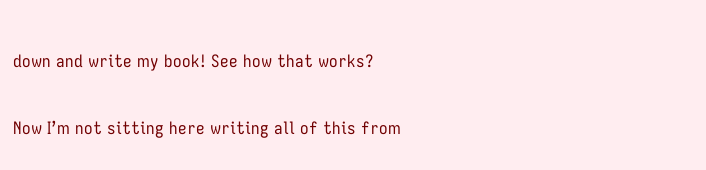down and write my book! See how that works?

Now I’m not sitting here writing all of this from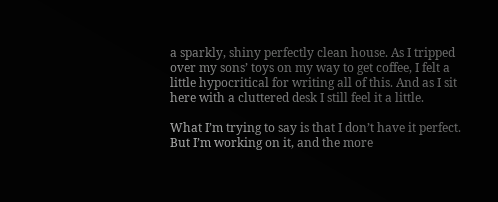a sparkly, shiny perfectly clean house. As I tripped over my sons’ toys on my way to get coffee, I felt a little hypocritical for writing all of this. And as I sit here with a cluttered desk I still feel it a little.

What I’m trying to say is that I don’t have it perfect. But I’m working on it, and the more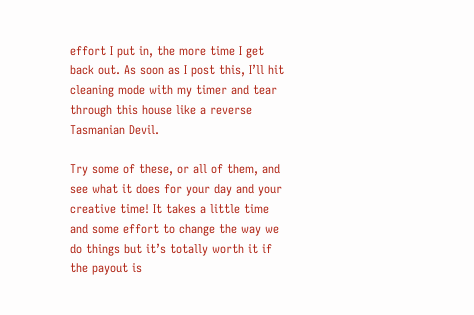effort I put in, the more time I get back out. As soon as I post this, I’ll hit cleaning mode with my timer and tear through this house like a reverse Tasmanian Devil.

Try some of these, or all of them, and see what it does for your day and your creative time! It takes a little time and some effort to change the way we do things but it’s totally worth it if the payout is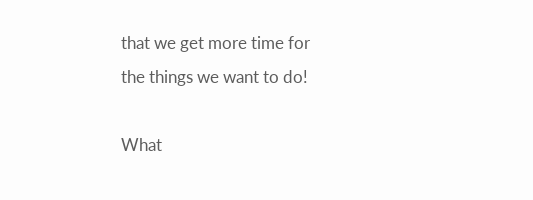that we get more time for the things we want to do!

What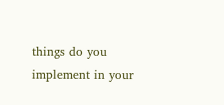things do you implement in your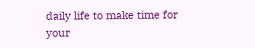daily life to make time for your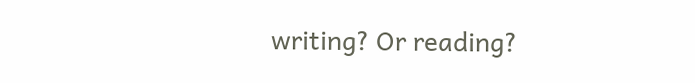writing? Or reading?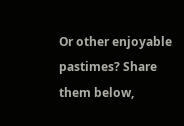Or other enjoyable pastimes? Share them below,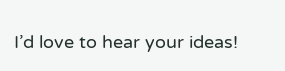I’d love to hear your ideas!